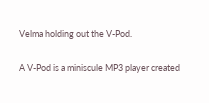Velma holding out the V-Pod.

A V-Pod is a miniscule MP3 player created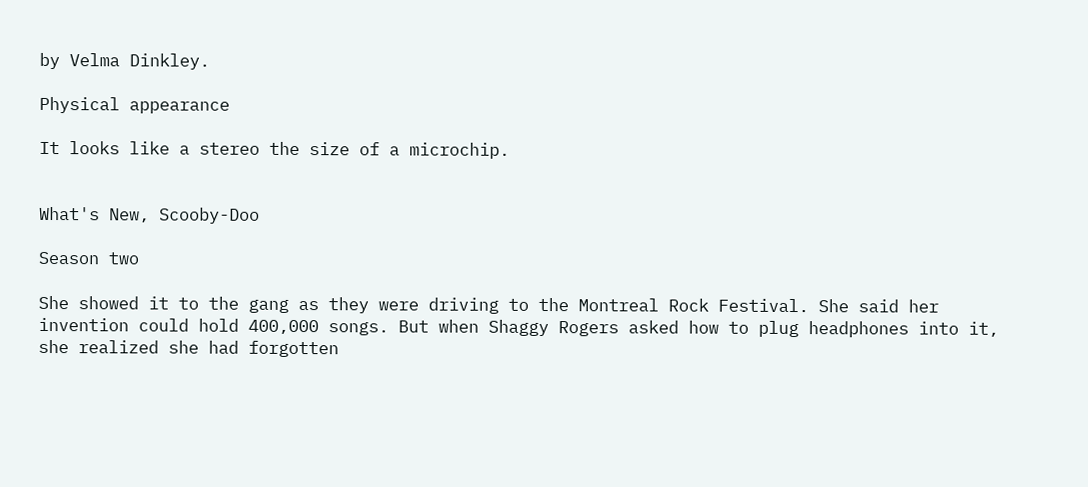by Velma Dinkley.

Physical appearance

It looks like a stereo the size of a microchip.


What's New, Scooby-Doo

Season two

She showed it to the gang as they were driving to the Montreal Rock Festival. She said her invention could hold 400,000 songs. But when Shaggy Rogers asked how to plug headphones into it, she realized she had forgotten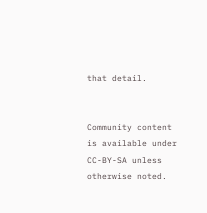that detail.


Community content is available under CC-BY-SA unless otherwise noted.